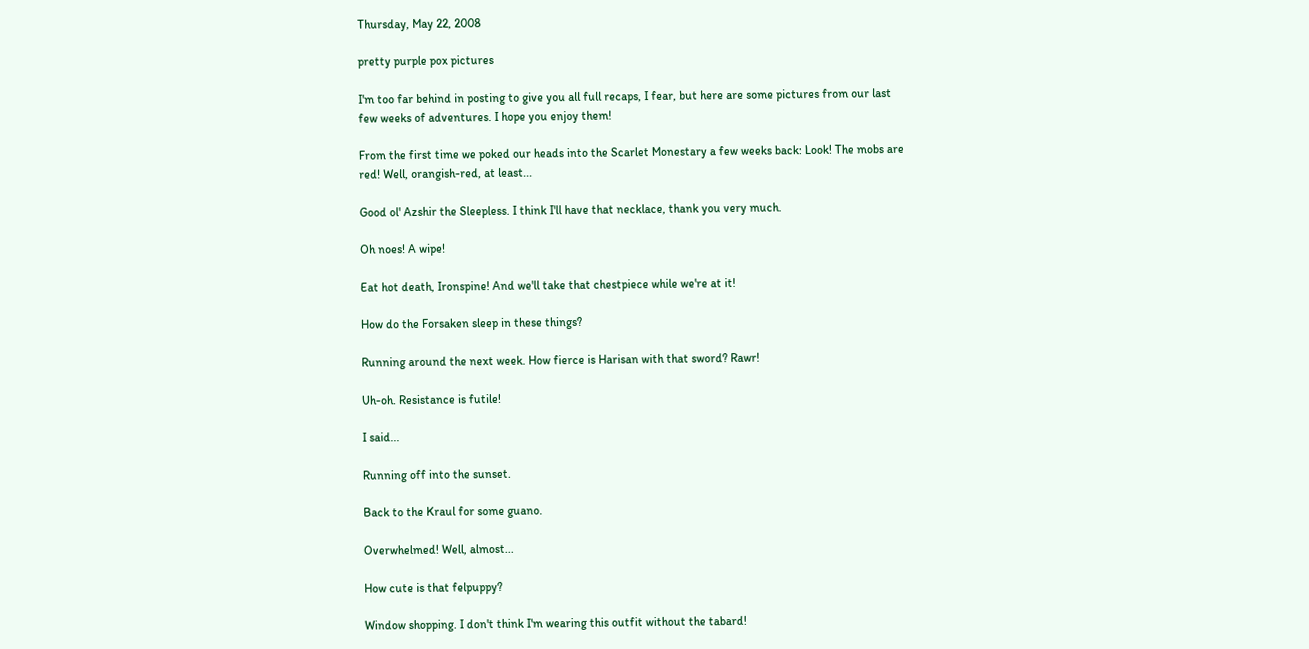Thursday, May 22, 2008

pretty purple pox pictures

I'm too far behind in posting to give you all full recaps, I fear, but here are some pictures from our last few weeks of adventures. I hope you enjoy them!

From the first time we poked our heads into the Scarlet Monestary a few weeks back: Look! The mobs are red! Well, orangish-red, at least...

Good ol' Azshir the Sleepless. I think I'll have that necklace, thank you very much.

Oh noes! A wipe!

Eat hot death, Ironspine! And we'll take that chestpiece while we're at it!

How do the Forsaken sleep in these things?

Running around the next week. How fierce is Harisan with that sword? Rawr!

Uh-oh. Resistance is futile!

I said...

Running off into the sunset.

Back to the Kraul for some guano.

Overwhelmed! Well, almost...

How cute is that felpuppy?

Window shopping. I don't think I'm wearing this outfit without the tabard!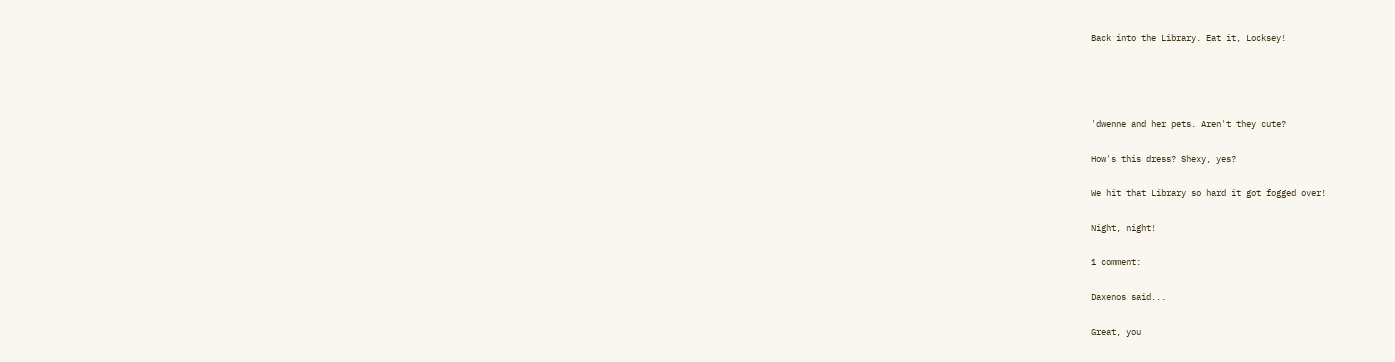Back into the Library. Eat it, Locksey!




'dwenne and her pets. Aren't they cute?

How's this dress? Shexy, yes?

We hit that Library so hard it got fogged over!

Night, night!

1 comment:

Daxenos said...

Great, you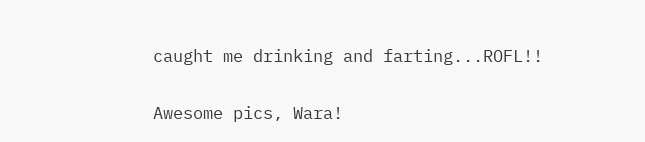caught me drinking and farting...ROFL!!

Awesome pics, Wara!